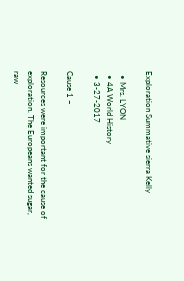Exploration Summative sierra Kelly

  • Mrs. LYON
  • 4A World History
  • 3-27-2017

Cause 1 ~

Resources were important for the cause of exploration. The Europeans wanted sugar, raw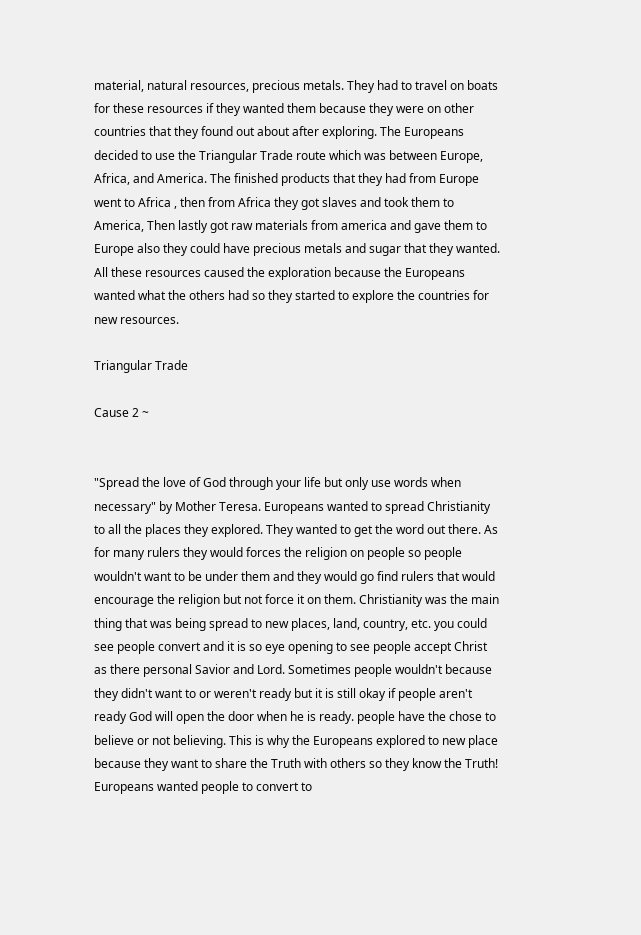material, natural resources, precious metals. They had to travel on boats for these resources if they wanted them because they were on other countries that they found out about after exploring. The Europeans decided to use the Triangular Trade route which was between Europe, Africa, and America. The finished products that they had from Europe went to Africa , then from Africa they got slaves and took them to America, Then lastly got raw materials from america and gave them to Europe also they could have precious metals and sugar that they wanted. All these resources caused the exploration because the Europeans wanted what the others had so they started to explore the countries for new resources.

Triangular Trade

Cause 2 ~


"Spread the love of God through your life but only use words when necessary" by Mother Teresa. Europeans wanted to spread Christianity to all the places they explored. They wanted to get the word out there. As for many rulers they would forces the religion on people so people wouldn't want to be under them and they would go find rulers that would encourage the religion but not force it on them. Christianity was the main thing that was being spread to new places, land, country, etc. you could see people convert and it is so eye opening to see people accept Christ as there personal Savior and Lord. Sometimes people wouldn't because they didn't want to or weren't ready but it is still okay if people aren't ready God will open the door when he is ready. people have the chose to believe or not believing. This is why the Europeans explored to new place because they want to share the Truth with others so they know the Truth! Europeans wanted people to convert to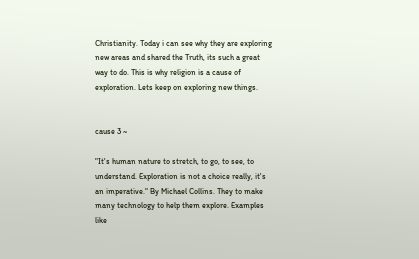Christianity. Today i can see why they are exploring new areas and shared the Truth, its such a great way to do. This is why religion is a cause of exploration. Lets keep on exploring new things.


cause 3 ~

"It's human nature to stretch, to go, to see, to understand. Exploration is not a choice really, it's an imperative." By Michael Collins. They to make many technology to help them explore. Examples like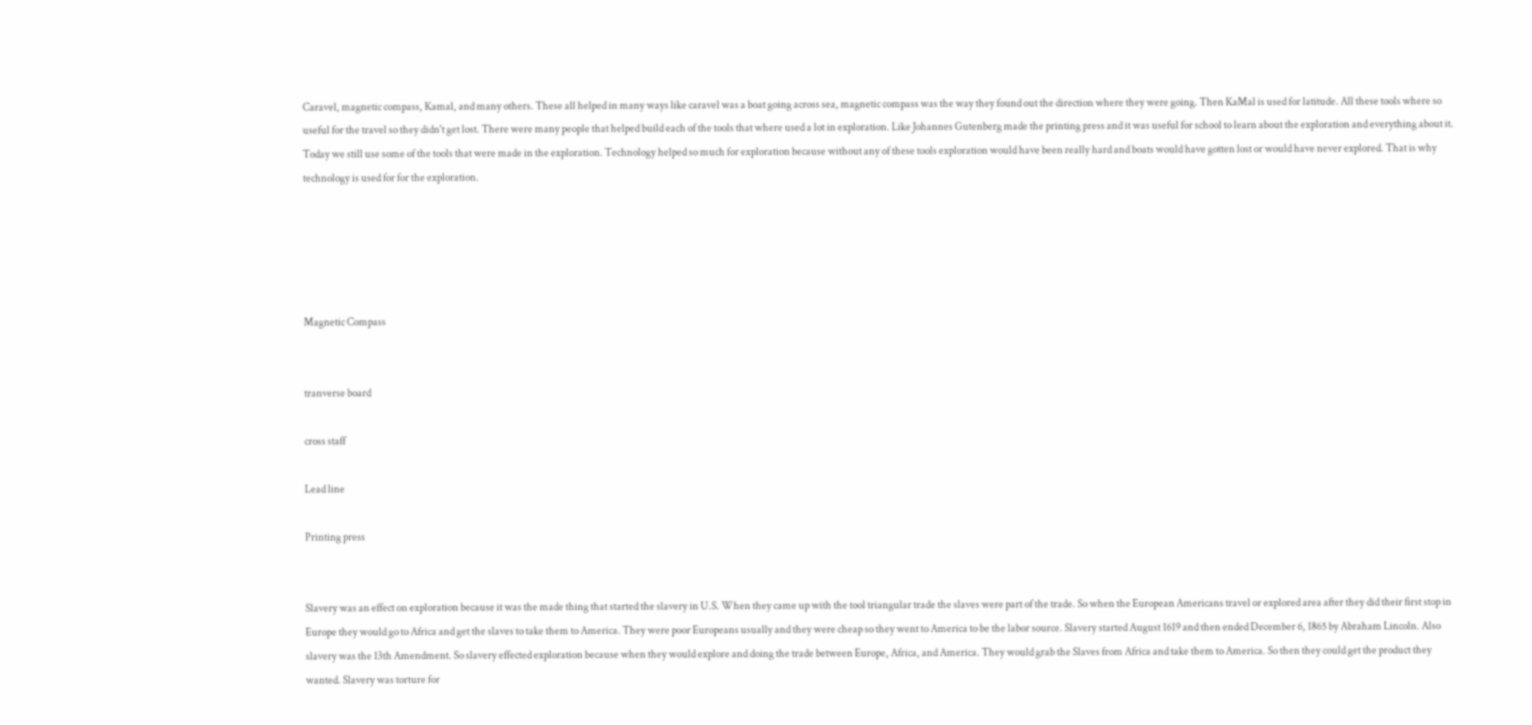Caravel, magnetic compass, Kamal, and many others. These all helped in many ways like caravel was a boat going across sea, magnetic compass was the way they found out the direction where they were going. Then KaMal is used for latitude. All these tools where so useful for the travel so they didn't get lost. There were many people that helped build each of the tools that where used a lot in exploration. Like Johannes Gutenberg made the printing press and it was useful for school to learn about the exploration and everything about it. Today we still use some of the tools that were made in the exploration. Technology helped so much for exploration because without any of these tools exploration would have been really hard and boats would have gotten lost or would have never explored. That is why technology is used for for the exploration.





Magnetic Compass


tranverse board

cross staff

Lead line

Printing press


Slavery was an effect on exploration because it was the made thing that started the slavery in U.S. When they came up with the tool triangular trade the slaves were part of the trade. So when the European Americans travel or explored area after they did their first stop in Europe they would go to Africa and get the slaves to take them to America. They were poor Europeans usually and they were cheap so they went to America to be the labor source. Slavery started August 1619 and then ended December 6, 1865 by Abraham Lincoln. Also slavery was the 13th Amendment. So slavery effected exploration because when they would explore and doing the trade between Europe, Africa, and America. They would grab the Slaves from Africa and take them to America. So then they could get the product they wanted. Slavery was torture for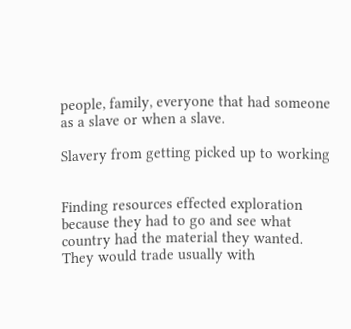people, family, everyone that had someone as a slave or when a slave.

Slavery from getting picked up to working


Finding resources effected exploration because they had to go and see what country had the material they wanted. They would trade usually with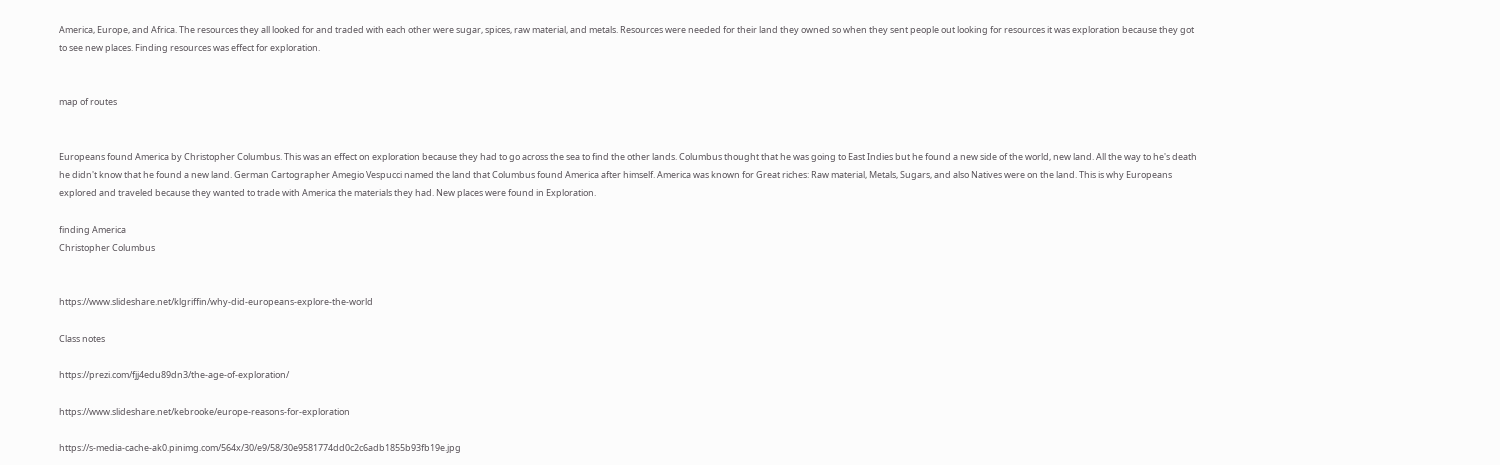America, Europe, and Africa. The resources they all looked for and traded with each other were sugar, spices, raw material, and metals. Resources were needed for their land they owned so when they sent people out looking for resources it was exploration because they got to see new places. Finding resources was effect for exploration.


map of routes


Europeans found America by Christopher Columbus. This was an effect on exploration because they had to go across the sea to find the other lands. Columbus thought that he was going to East Indies but he found a new side of the world, new land. All the way to he's death he didn't know that he found a new land. German Cartographer Amegio Vespucci named the land that Columbus found America after himself. America was known for Great riches: Raw material, Metals, Sugars, and also Natives were on the land. This is why Europeans explored and traveled because they wanted to trade with America the materials they had. New places were found in Exploration.

finding America
Christopher Columbus


https://www.slideshare.net/klgriffin/why-did-europeans-explore-the-world

Class notes

https://prezi.com/fjj4edu89dn3/the-age-of-exploration/

https://www.slideshare.net/kebrooke/europe-reasons-for-exploration

https://s-media-cache-ak0.pinimg.com/564x/30/e9/58/30e9581774dd0c2c6adb1855b93fb19e.jpg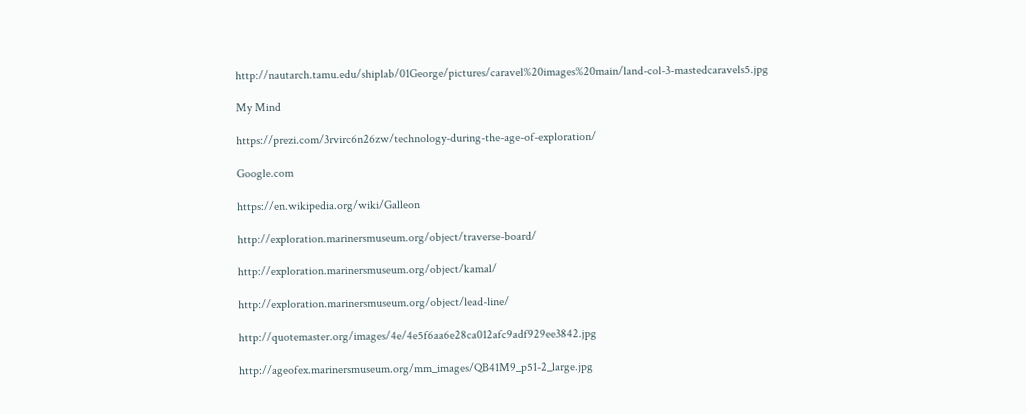http://nautarch.tamu.edu/shiplab/01George/pictures/caravel%20images%20main/land-col-3-mastedcaravels5.jpg

My Mind

https://prezi.com/3rvirc6n26zw/technology-during-the-age-of-exploration/

Google.com

https://en.wikipedia.org/wiki/Galleon

http://exploration.marinersmuseum.org/object/traverse-board/

http://exploration.marinersmuseum.org/object/kamal/

http://exploration.marinersmuseum.org/object/lead-line/

http://quotemaster.org/images/4e/4e5f6aa6e28ca012afc9adf929ee3842.jpg

http://ageofex.marinersmuseum.org/mm_images/QB41M9_p51-2_large.jpg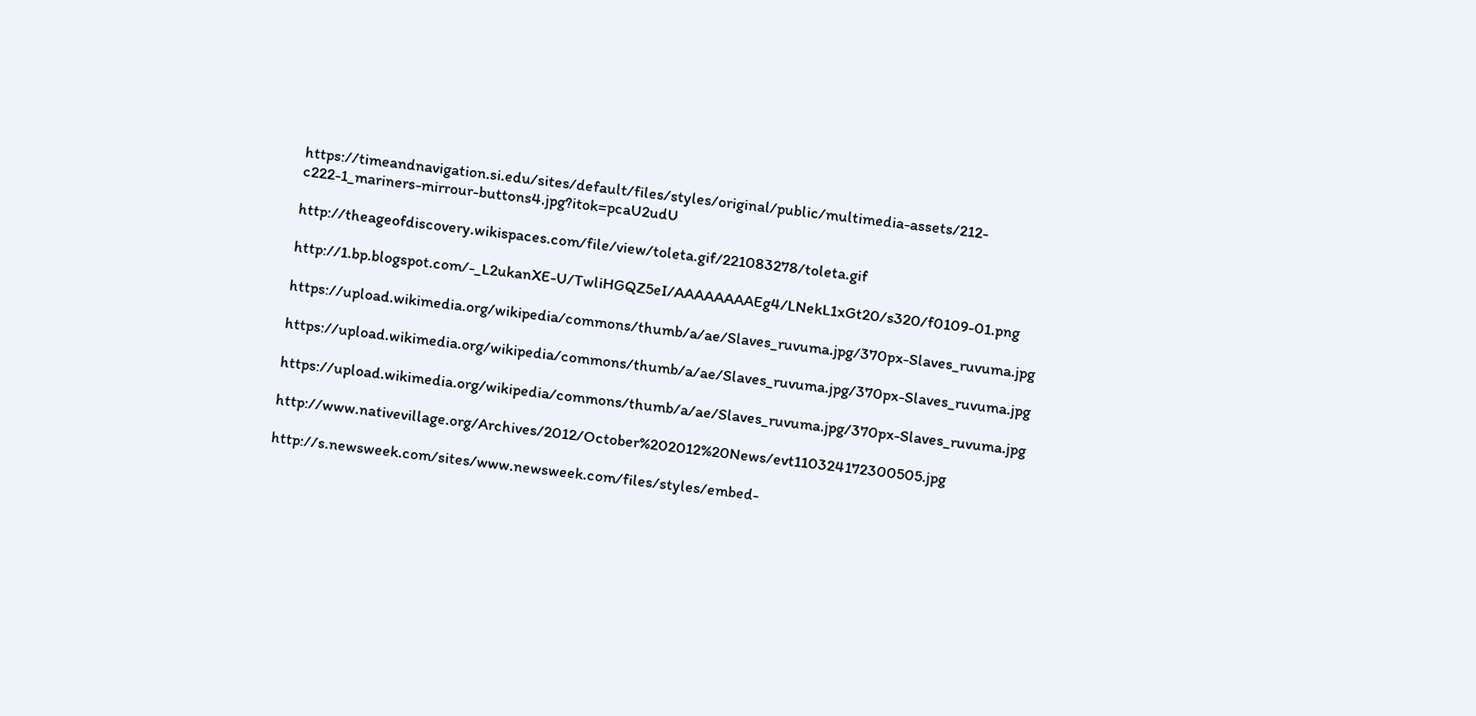https://timeandnavigation.si.edu/sites/default/files/styles/original/public/multimedia-assets/212-c222-1_mariners-mirrour-buttons4.jpg?itok=pcaU2udU

http://theageofdiscovery.wikispaces.com/file/view/toleta.gif/221083278/toleta.gif

http://1.bp.blogspot.com/-_L2ukanXE-U/TwliHGQZ5eI/AAAAAAAAEg4/LNekL1xGt20/s320/f0109-01.png

https://upload.wikimedia.org/wikipedia/commons/thumb/a/ae/Slaves_ruvuma.jpg/370px-Slaves_ruvuma.jpg

https://upload.wikimedia.org/wikipedia/commons/thumb/a/ae/Slaves_ruvuma.jpg/370px-Slaves_ruvuma.jpg

https://upload.wikimedia.org/wikipedia/commons/thumb/a/ae/Slaves_ruvuma.jpg/370px-Slaves_ruvuma.jpg

http://www.nativevillage.org/Archives/2012/October%202012%20News/evt110324172300505.jpg

http://s.newsweek.com/sites/www.newsweek.com/files/styles/embed-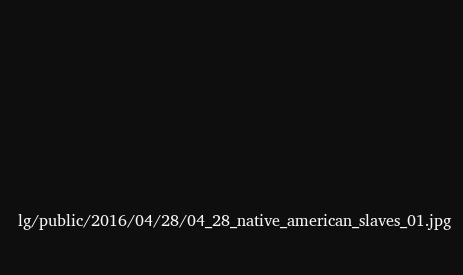lg/public/2016/04/28/04_28_native_american_slaves_01.jpg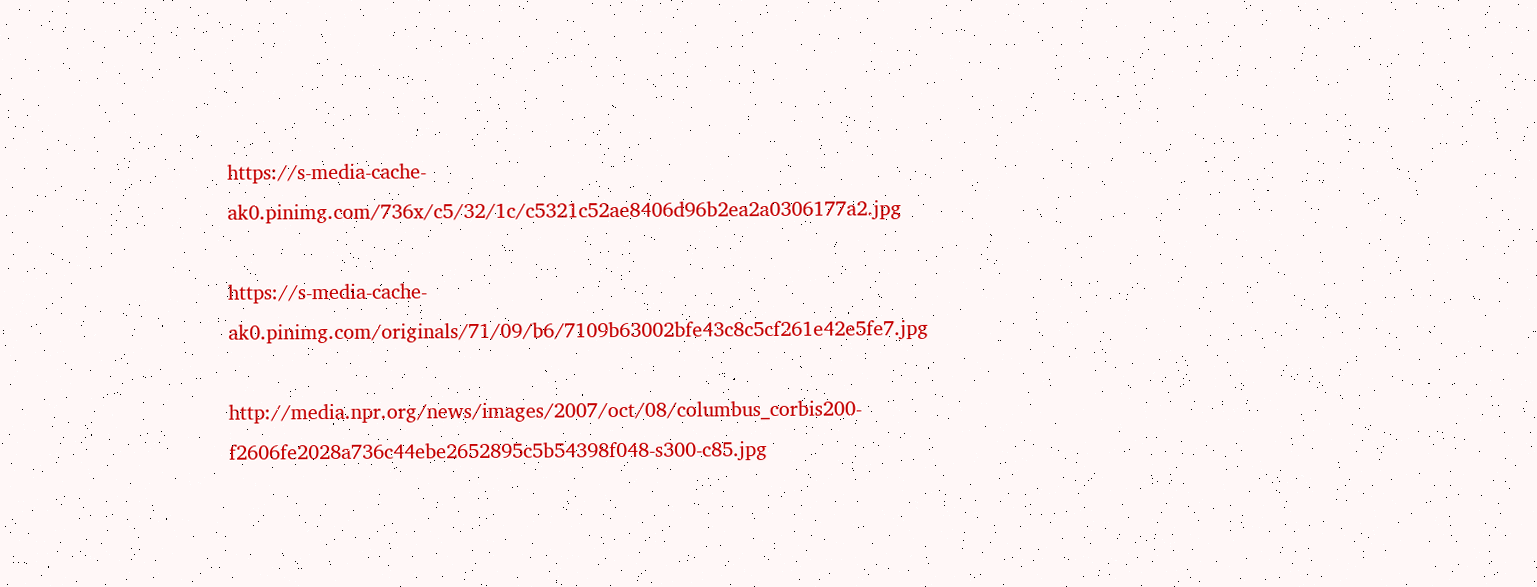https://s-media-cache-ak0.pinimg.com/736x/c5/32/1c/c5321c52ae8406d96b2ea2a0306177a2.jpg

https://s-media-cache-ak0.pinimg.com/originals/71/09/b6/7109b63002bfe43c8c5cf261e42e5fe7.jpg

http://media.npr.org/news/images/2007/oct/08/columbus_corbis200-f2606fe2028a736c44ebe2652895c5b54398f048-s300-c85.jpg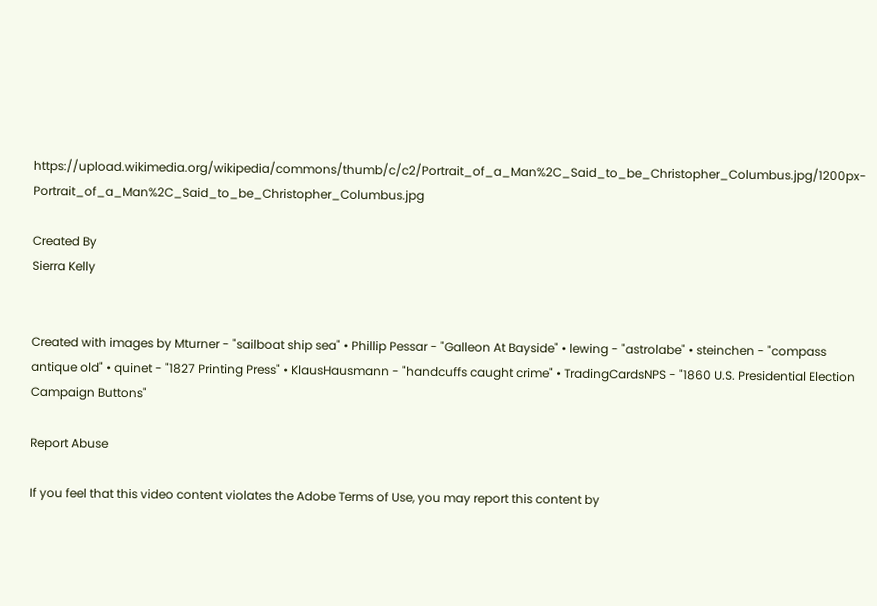https://upload.wikimedia.org/wikipedia/commons/thumb/c/c2/Portrait_of_a_Man%2C_Said_to_be_Christopher_Columbus.jpg/1200px-Portrait_of_a_Man%2C_Said_to_be_Christopher_Columbus.jpg

Created By
Sierra Kelly


Created with images by Mturner - "sailboat ship sea" • Phillip Pessar - "Galleon At Bayside" • lewing - "astrolabe" • steinchen - "compass antique old" • quinet - "1827 Printing Press" • KlausHausmann - "handcuffs caught crime" • TradingCardsNPS - "1860 U.S. Presidential Election Campaign Buttons"

Report Abuse

If you feel that this video content violates the Adobe Terms of Use, you may report this content by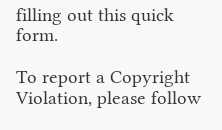filling out this quick form.

To report a Copyright Violation, please follow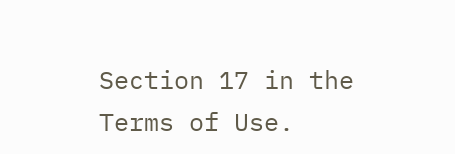Section 17 in the Terms of Use.